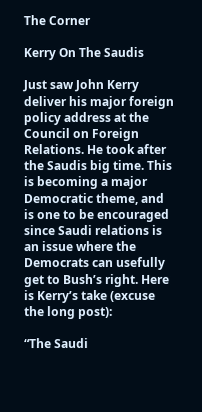The Corner

Kerry On The Saudis

Just saw John Kerry deliver his major foreign policy address at the Council on Foreign Relations. He took after the Saudis big time. This is becoming a major Democratic theme, and is one to be encouraged since Saudi relations is an issue where the Democrats can usefully get to Bush’s right. Here is Kerry’s take (excuse the long post):

“The Saudi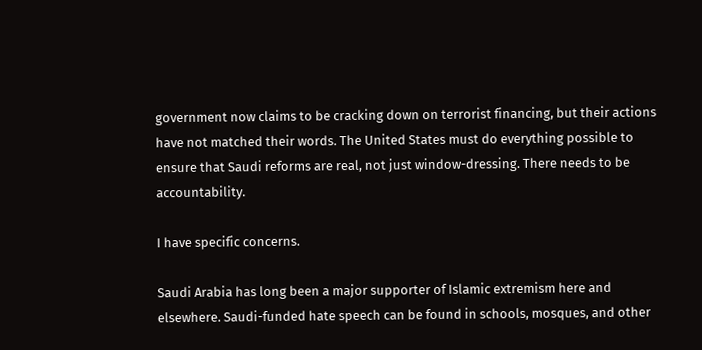government now claims to be cracking down on terrorist financing, but their actions have not matched their words. The United States must do everything possible to ensure that Saudi reforms are real, not just window-dressing. There needs to be accountability.

I have specific concerns.

Saudi Arabia has long been a major supporter of Islamic extremism here and elsewhere. Saudi-funded hate speech can be found in schools, mosques, and other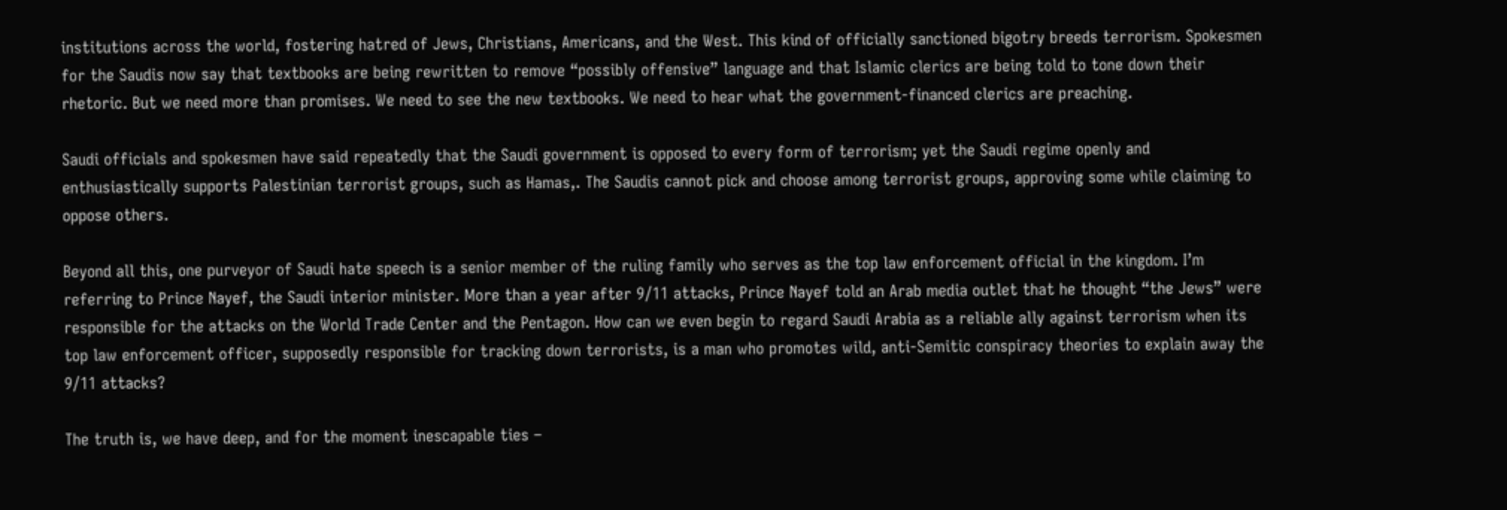institutions across the world, fostering hatred of Jews, Christians, Americans, and the West. This kind of officially sanctioned bigotry breeds terrorism. Spokesmen for the Saudis now say that textbooks are being rewritten to remove “possibly offensive” language and that Islamic clerics are being told to tone down their rhetoric. But we need more than promises. We need to see the new textbooks. We need to hear what the government-financed clerics are preaching.

Saudi officials and spokesmen have said repeatedly that the Saudi government is opposed to every form of terrorism; yet the Saudi regime openly and enthusiastically supports Palestinian terrorist groups, such as Hamas,. The Saudis cannot pick and choose among terrorist groups, approving some while claiming to oppose others.

Beyond all this, one purveyor of Saudi hate speech is a senior member of the ruling family who serves as the top law enforcement official in the kingdom. I’m referring to Prince Nayef, the Saudi interior minister. More than a year after 9/11 attacks, Prince Nayef told an Arab media outlet that he thought “the Jews” were responsible for the attacks on the World Trade Center and the Pentagon. How can we even begin to regard Saudi Arabia as a reliable ally against terrorism when its top law enforcement officer, supposedly responsible for tracking down terrorists, is a man who promotes wild, anti-Semitic conspiracy theories to explain away the 9/11 attacks?

The truth is, we have deep, and for the moment inescapable ties –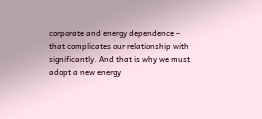corporate and energy dependence – that complicates our relationship with significantly. And that is why we must adopt a new energy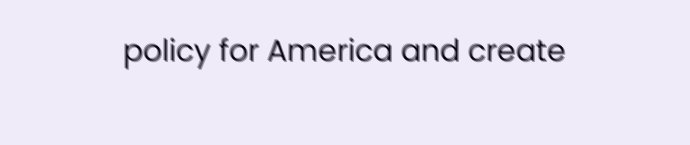policy for America and create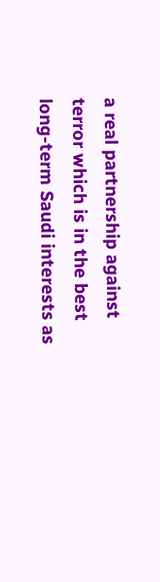a real partnership against terror which is in the best long-term Saudi interests as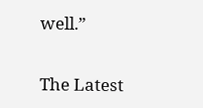well.”


The Latest